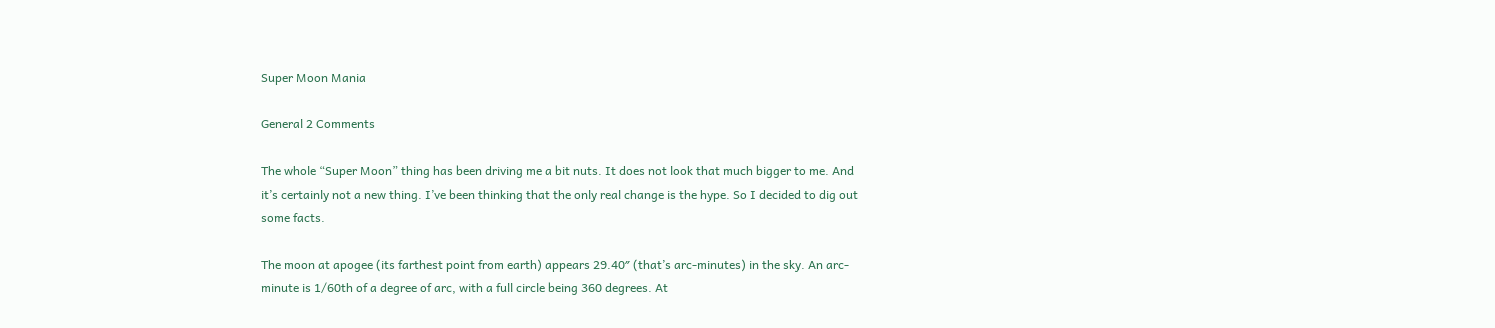Super Moon Mania

General 2 Comments

The whole “Super Moon” thing has been driving me a bit nuts. It does not look that much bigger to me. And it’s certainly not a new thing. I’ve been thinking that the only real change is the hype. So I decided to dig out some facts.

The moon at apogee (its farthest point from earth) appears 29.40″ (that’s arc-minutes) in the sky. An arc-minute is 1/60th of a degree of arc, with a full circle being 360 degrees. At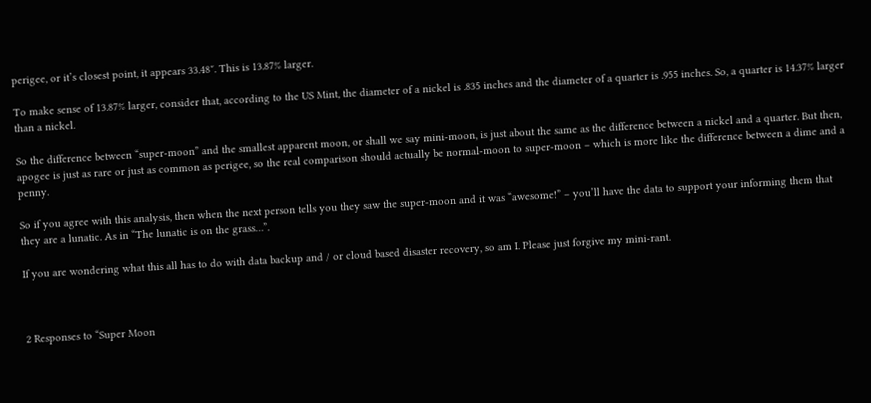perigee, or it’s closest point, it appears 33.48″. This is 13.87% larger.

To make sense of 13.87% larger, consider that, according to the US Mint, the diameter of a nickel is .835 inches and the diameter of a quarter is .955 inches. So, a quarter is 14.37% larger than a nickel.

So the difference between “super-moon” and the smallest apparent moon, or shall we say mini-moon, is just about the same as the difference between a nickel and a quarter. But then, apogee is just as rare or just as common as perigee, so the real comparison should actually be normal-moon to super-moon – which is more like the difference between a dime and a penny.

So if you agree with this analysis, then when the next person tells you they saw the super-moon and it was “awesome!” – you’ll have the data to support your informing them that they are a lunatic. As in “The lunatic is on the grass…”.

If you are wondering what this all has to do with data backup and / or cloud based disaster recovery, so am I. Please just forgive my mini-rant.



2 Responses to “Super Moon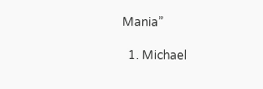Mania”

  1. Michael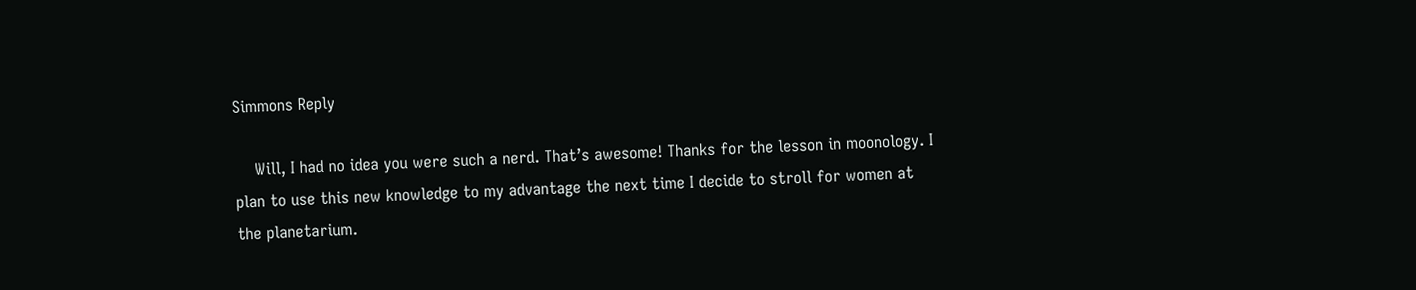Simmons Reply

    Will, I had no idea you were such a nerd. That’s awesome! Thanks for the lesson in moonology. I plan to use this new knowledge to my advantage the next time I decide to stroll for women at the planetarium.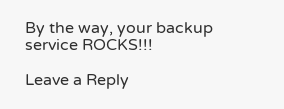By the way, your backup service ROCKS!!!

Leave a Reply